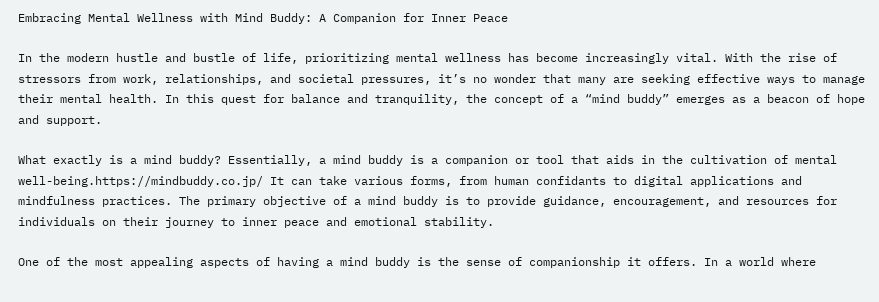Embracing Mental Wellness with Mind Buddy: A Companion for Inner Peace

In the modern hustle and bustle of life, prioritizing mental wellness has become increasingly vital. With the rise of stressors from work, relationships, and societal pressures, it’s no wonder that many are seeking effective ways to manage their mental health. In this quest for balance and tranquility, the concept of a “mind buddy” emerges as a beacon of hope and support.

What exactly is a mind buddy? Essentially, a mind buddy is a companion or tool that aids in the cultivation of mental well-being.https://mindbuddy.co.jp/ It can take various forms, from human confidants to digital applications and mindfulness practices. The primary objective of a mind buddy is to provide guidance, encouragement, and resources for individuals on their journey to inner peace and emotional stability.

One of the most appealing aspects of having a mind buddy is the sense of companionship it offers. In a world where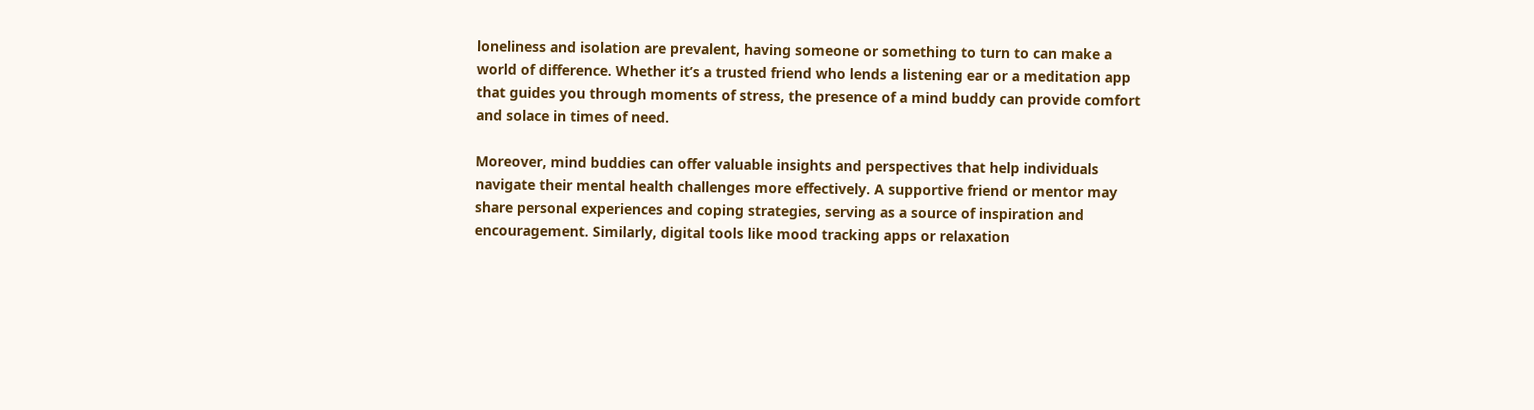loneliness and isolation are prevalent, having someone or something to turn to can make a world of difference. Whether it’s a trusted friend who lends a listening ear or a meditation app that guides you through moments of stress, the presence of a mind buddy can provide comfort and solace in times of need.

Moreover, mind buddies can offer valuable insights and perspectives that help individuals navigate their mental health challenges more effectively. A supportive friend or mentor may share personal experiences and coping strategies, serving as a source of inspiration and encouragement. Similarly, digital tools like mood tracking apps or relaxation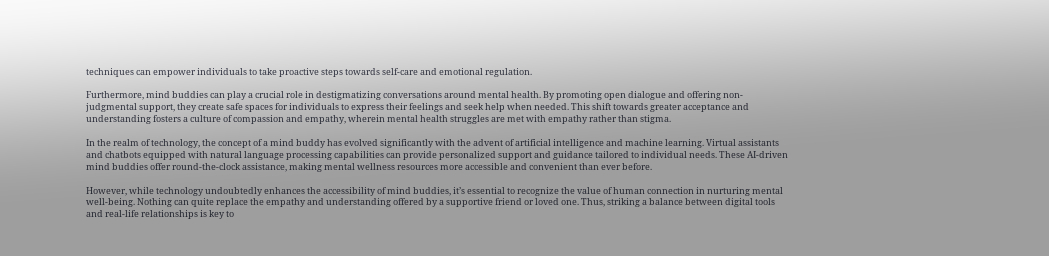techniques can empower individuals to take proactive steps towards self-care and emotional regulation.

Furthermore, mind buddies can play a crucial role in destigmatizing conversations around mental health. By promoting open dialogue and offering non-judgmental support, they create safe spaces for individuals to express their feelings and seek help when needed. This shift towards greater acceptance and understanding fosters a culture of compassion and empathy, wherein mental health struggles are met with empathy rather than stigma.

In the realm of technology, the concept of a mind buddy has evolved significantly with the advent of artificial intelligence and machine learning. Virtual assistants and chatbots equipped with natural language processing capabilities can provide personalized support and guidance tailored to individual needs. These AI-driven mind buddies offer round-the-clock assistance, making mental wellness resources more accessible and convenient than ever before.

However, while technology undoubtedly enhances the accessibility of mind buddies, it’s essential to recognize the value of human connection in nurturing mental well-being. Nothing can quite replace the empathy and understanding offered by a supportive friend or loved one. Thus, striking a balance between digital tools and real-life relationships is key to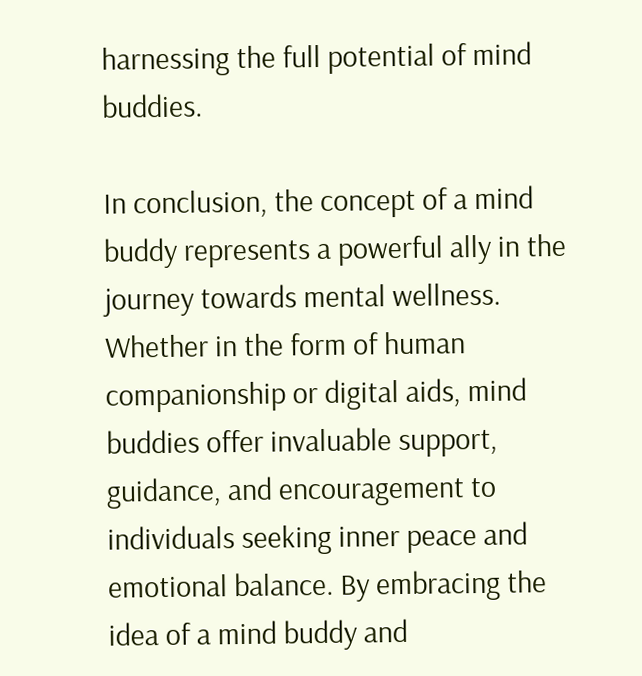harnessing the full potential of mind buddies.

In conclusion, the concept of a mind buddy represents a powerful ally in the journey towards mental wellness. Whether in the form of human companionship or digital aids, mind buddies offer invaluable support, guidance, and encouragement to individuals seeking inner peace and emotional balance. By embracing the idea of a mind buddy and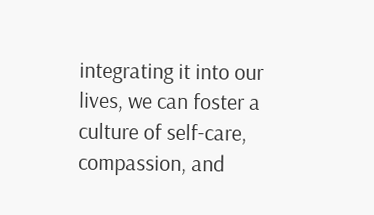integrating it into our lives, we can foster a culture of self-care, compassion, and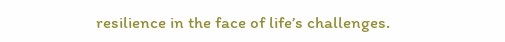resilience in the face of life’s challenges.